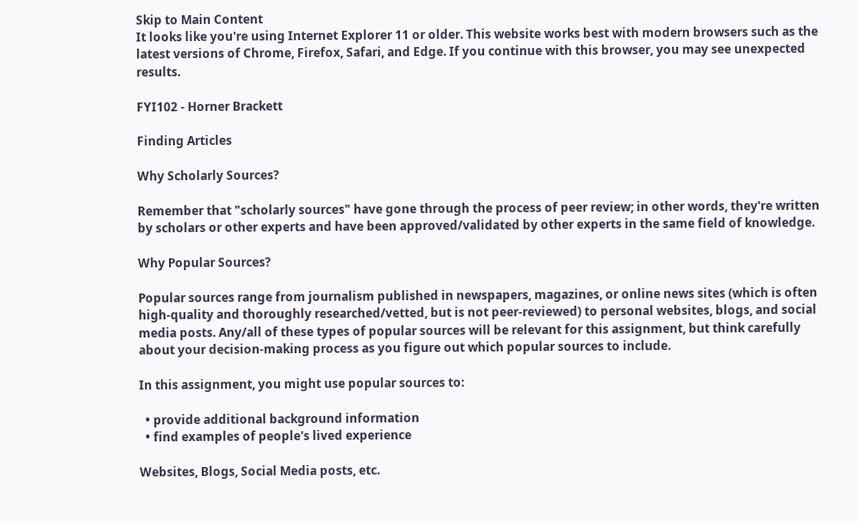Skip to Main Content
It looks like you're using Internet Explorer 11 or older. This website works best with modern browsers such as the latest versions of Chrome, Firefox, Safari, and Edge. If you continue with this browser, you may see unexpected results.

FYI102 - Horner Brackett

Finding Articles

Why Scholarly Sources?

Remember that "scholarly sources" have gone through the process of peer review; in other words, they're written by scholars or other experts and have been approved/validated by other experts in the same field of knowledge.

Why Popular Sources?

Popular sources range from journalism published in newspapers, magazines, or online news sites (which is often high-quality and thoroughly researched/vetted, but is not peer-reviewed) to personal websites, blogs, and social media posts. Any/all of these types of popular sources will be relevant for this assignment, but think carefully about your decision-making process as you figure out which popular sources to include.

In this assignment, you might use popular sources to:

  • provide additional background information
  • find examples of people's lived experience

Websites, Blogs, Social Media posts, etc.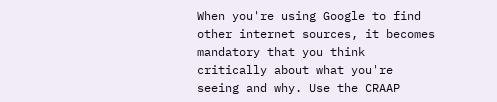When you're using Google to find other internet sources, it becomes mandatory that you think critically about what you're seeing and why. Use the CRAAP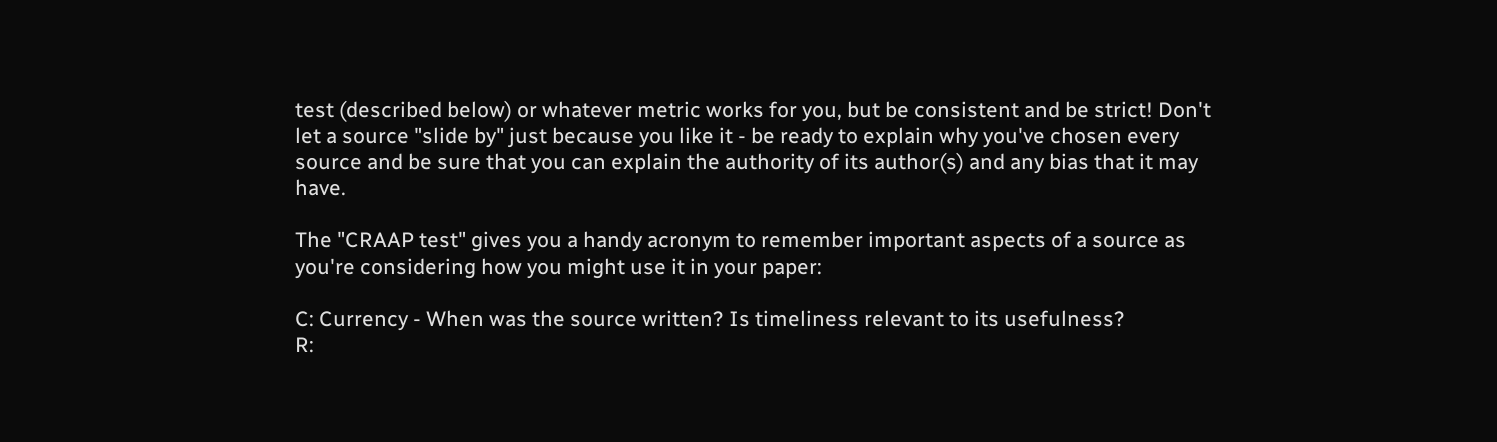test (described below) or whatever metric works for you, but be consistent and be strict! Don't let a source "slide by" just because you like it - be ready to explain why you've chosen every source and be sure that you can explain the authority of its author(s) and any bias that it may have.

The "CRAAP test" gives you a handy acronym to remember important aspects of a source as you're considering how you might use it in your paper:

C: Currency - When was the source written? Is timeliness relevant to its usefulness?
R: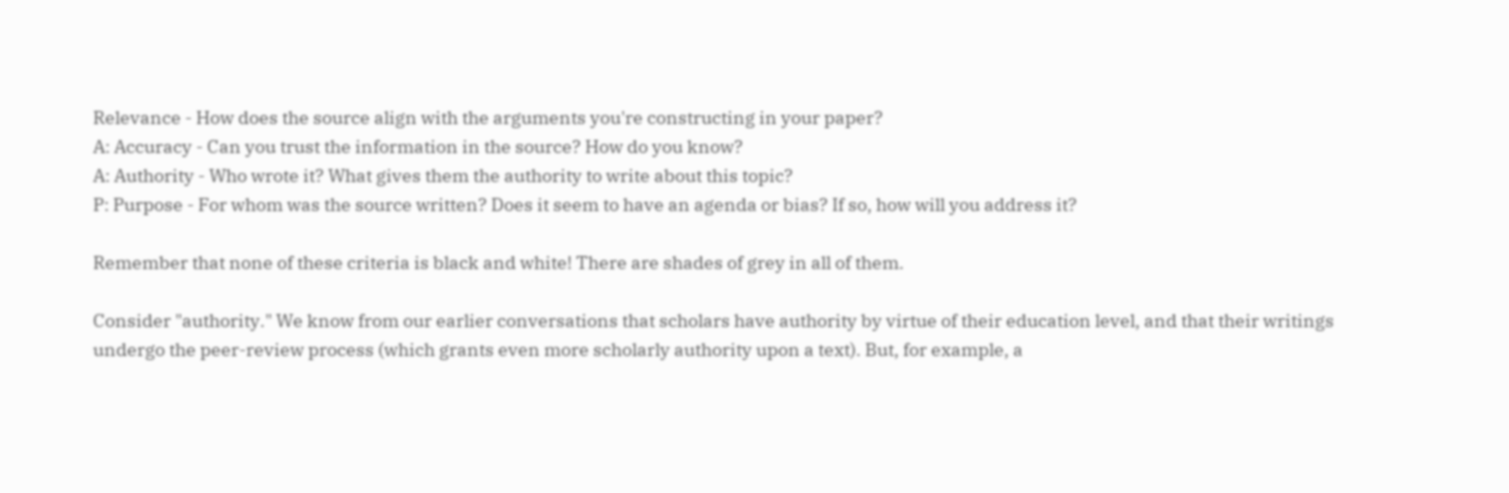Relevance - How does the source align with the arguments you're constructing in your paper?
A: Accuracy - Can you trust the information in the source? How do you know?
A: Authority - Who wrote it? What gives them the authority to write about this topic?
P: Purpose - For whom was the source written? Does it seem to have an agenda or bias? If so, how will you address it?

Remember that none of these criteria is black and white! There are shades of grey in all of them.

Consider "authority." We know from our earlier conversations that scholars have authority by virtue of their education level, and that their writings undergo the peer-review process (which grants even more scholarly authority upon a text). But, for example, a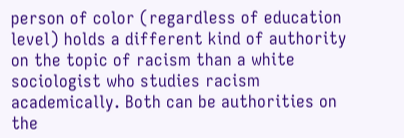person of color (regardless of education level) holds a different kind of authority on the topic of racism than a white sociologist who studies racism academically. Both can be authorities on the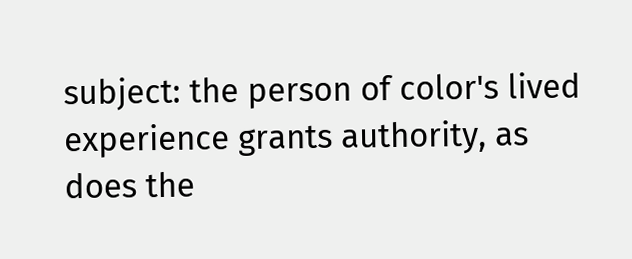subject: the person of color's lived experience grants authority, as does the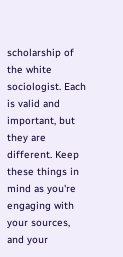scholarship of the white sociologist. Each is valid and important, but they are different. Keep these things in mind as you're engaging with your sources, and your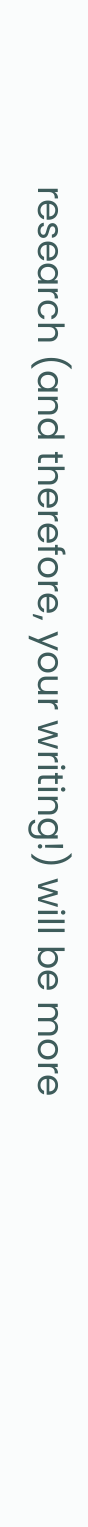research (and therefore, your writing!) will be more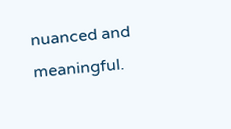nuanced and meaningful.